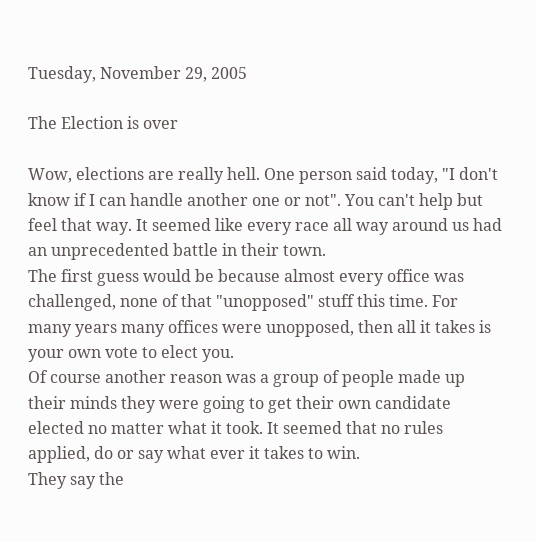Tuesday, November 29, 2005

The Election is over

Wow, elections are really hell. One person said today, "I don't know if I can handle another one or not". You can't help but feel that way. It seemed like every race all way around us had an unprecedented battle in their town.
The first guess would be because almost every office was challenged, none of that "unopposed" stuff this time. For many years many offices were unopposed, then all it takes is your own vote to elect you.
Of course another reason was a group of people made up their minds they were going to get their own candidate elected no matter what it took. It seemed that no rules applied, do or say what ever it takes to win.
They say the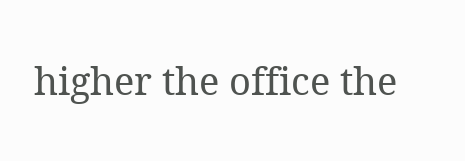higher the office the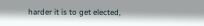harder it is to get elected,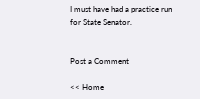I must have had a practice run for State Senator.


Post a Comment

<< Home